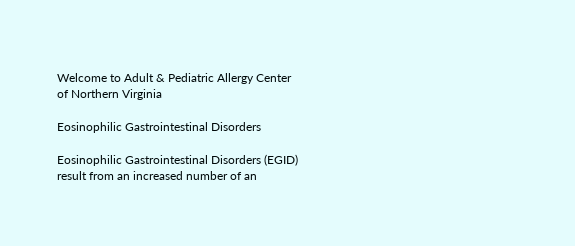Welcome to Adult & Pediatric Allergy Center of Northern Virginia

Eosinophilic Gastrointestinal Disorders

Eosinophilic Gastrointestinal Disorders (EGID) result from an increased number of an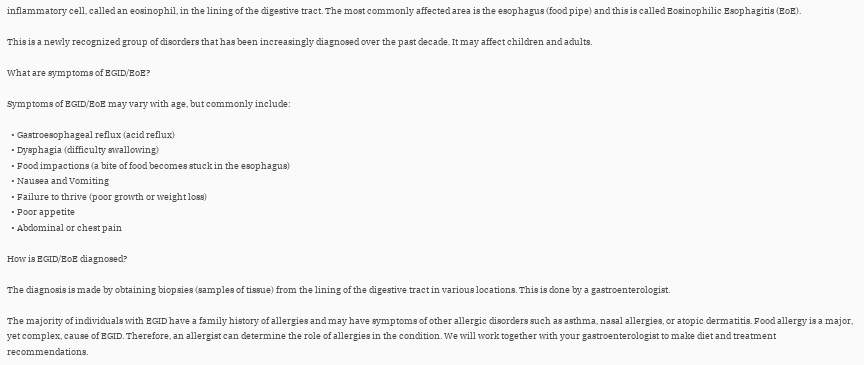inflammatory cell, called an eosinophil, in the lining of the digestive tract. The most commonly affected area is the esophagus (food pipe) and this is called Eosinophilic Esophagitis (EoE).

This is a newly recognized group of disorders that has been increasingly diagnosed over the past decade. It may affect children and adults.

What are symptoms of EGID/EoE?

Symptoms of EGID/EoE may vary with age, but commonly include:

  • Gastroesophageal reflux (acid reflux)
  • Dysphagia (difficulty swallowing)
  • Food impactions (a bite of food becomes stuck in the esophagus)
  • Nausea and Vomiting
  • Failure to thrive (poor growth or weight loss)
  • Poor appetite
  • Abdominal or chest pain

How is EGID/EoE diagnosed?

The diagnosis is made by obtaining biopsies (samples of tissue) from the lining of the digestive tract in various locations. This is done by a gastroenterologist.

The majority of individuals with EGID have a family history of allergies and may have symptoms of other allergic disorders such as asthma, nasal allergies, or atopic dermatitis. Food allergy is a major, yet complex, cause of EGID. Therefore, an allergist can determine the role of allergies in the condition. We will work together with your gastroenterologist to make diet and treatment recommendations.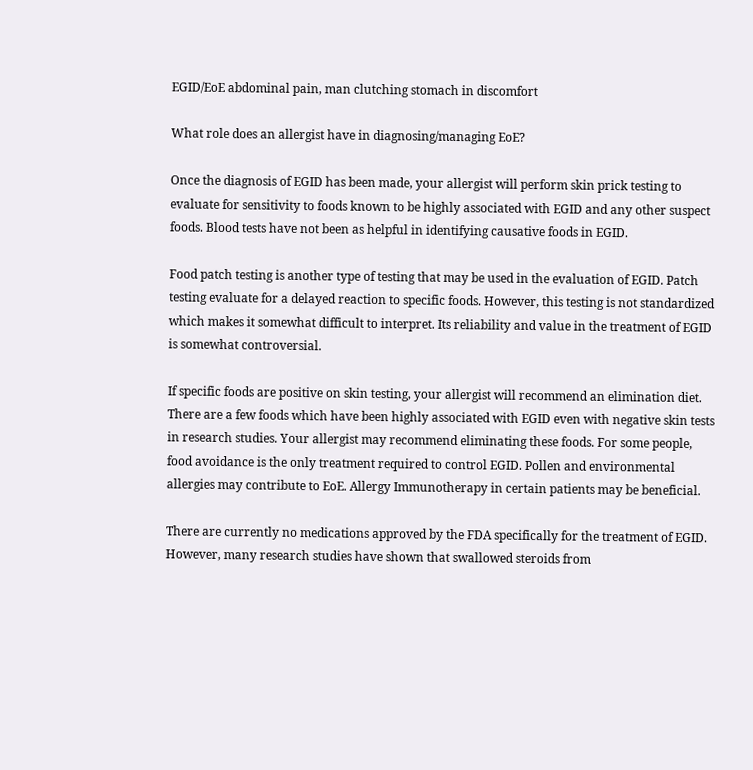EGID/EoE abdominal pain, man clutching stomach in discomfort

What role does an allergist have in diagnosing/managing EoE?

Once the diagnosis of EGID has been made, your allergist will perform skin prick testing to evaluate for sensitivity to foods known to be highly associated with EGID and any other suspect foods. Blood tests have not been as helpful in identifying causative foods in EGID.

Food patch testing is another type of testing that may be used in the evaluation of EGID. Patch testing evaluate for a delayed reaction to specific foods. However, this testing is not standardized which makes it somewhat difficult to interpret. Its reliability and value in the treatment of EGID is somewhat controversial.

If specific foods are positive on skin testing, your allergist will recommend an elimination diet. There are a few foods which have been highly associated with EGID even with negative skin tests in research studies. Your allergist may recommend eliminating these foods. For some people, food avoidance is the only treatment required to control EGID. Pollen and environmental allergies may contribute to EoE. Allergy Immunotherapy in certain patients may be beneficial.

There are currently no medications approved by the FDA specifically for the treatment of EGID. However, many research studies have shown that swallowed steroids from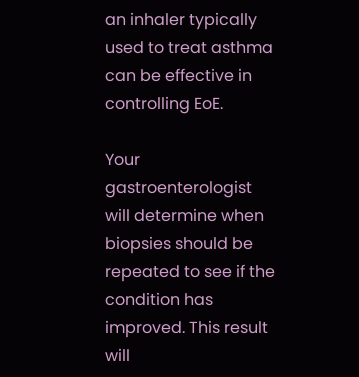an inhaler typically used to treat asthma can be effective in controlling EoE.

Your gastroenterologist will determine when biopsies should be repeated to see if the condition has improved. This result will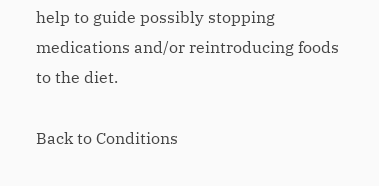help to guide possibly stopping medications and/or reintroducing foods to the diet.

Back to Conditions